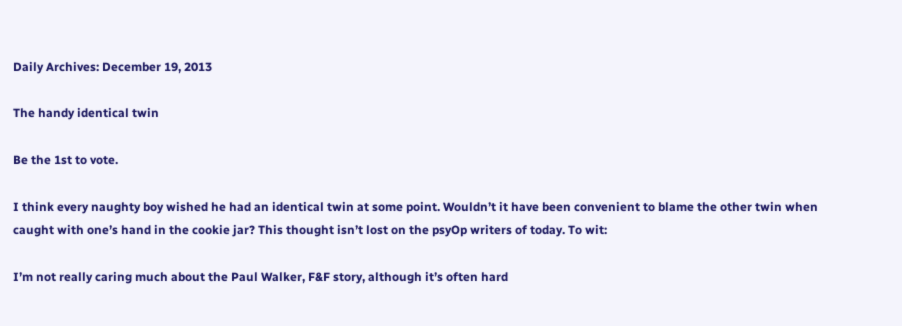Daily Archives: December 19, 2013

The handy identical twin

Be the 1st to vote.

I think every naughty boy wished he had an identical twin at some point. Wouldn’t it have been convenient to blame the other twin when caught with one’s hand in the cookie jar? This thought isn’t lost on the psyOp writers of today. To wit:

I’m not really caring much about the Paul Walker, F&F story, although it’s often hard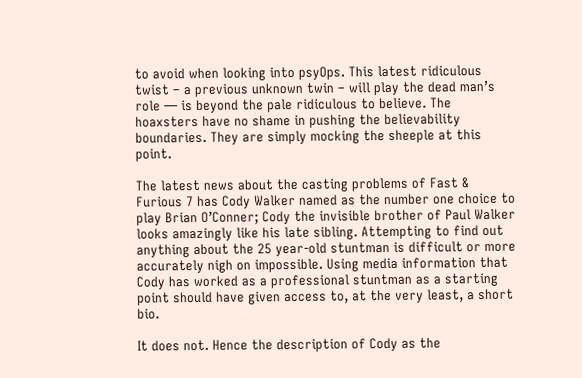to avoid when looking into psyOps. This latest ridiculous twist – a previous unknown twin – will play the dead man’s role — is beyond the pale ridiculous to believe. The hoaxsters have no shame in pushing the believability boundaries. They are simply mocking the sheeple at this point.

The latest news about the casting problems of Fast & Furious 7 has Cody Walker named as the number one choice to play Brian O’Conner; Cody the invisible brother of Paul Walker looks amazingly like his late sibling. Attempting to find out anything about the 25 year-old stuntman is difficult or more accurately nigh on impossible. Using media information that Cody has worked as a professional stuntman as a starting point should have given access to, at the very least, a short bio.

It does not. Hence the description of Cody as the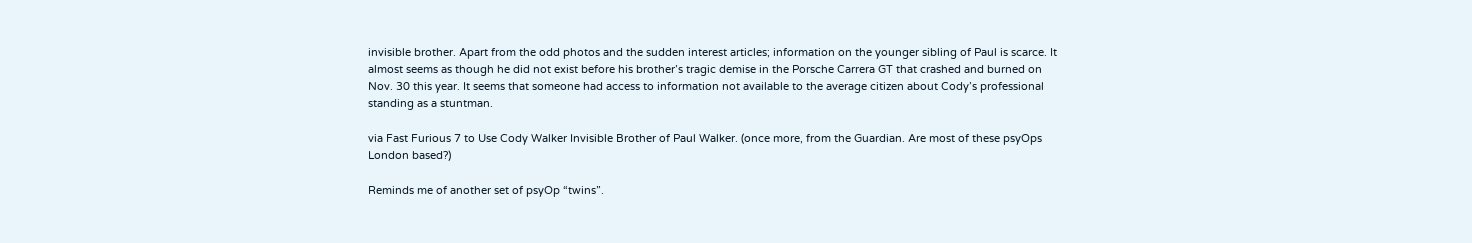invisible brother. Apart from the odd photos and the sudden interest articles; information on the younger sibling of Paul is scarce. It almost seems as though he did not exist before his brother’s tragic demise in the Porsche Carrera GT that crashed and burned on Nov. 30 this year. It seems that someone had access to information not available to the average citizen about Cody’s professional standing as a stuntman.

via Fast Furious 7 to Use Cody Walker Invisible Brother of Paul Walker. (once more, from the Guardian. Are most of these psyOps London based?)

Reminds me of another set of psyOp “twins”.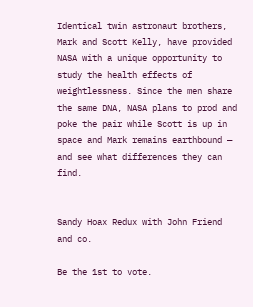Identical twin astronaut brothers, Mark and Scott Kelly, have provided NASA with a unique opportunity to study the health effects of weightlessness. Since the men share the same DNA, NASA plans to prod and poke the pair while Scott is up in space and Mark remains earthbound — and see what differences they can find.


Sandy Hoax Redux with John Friend and co.

Be the 1st to vote.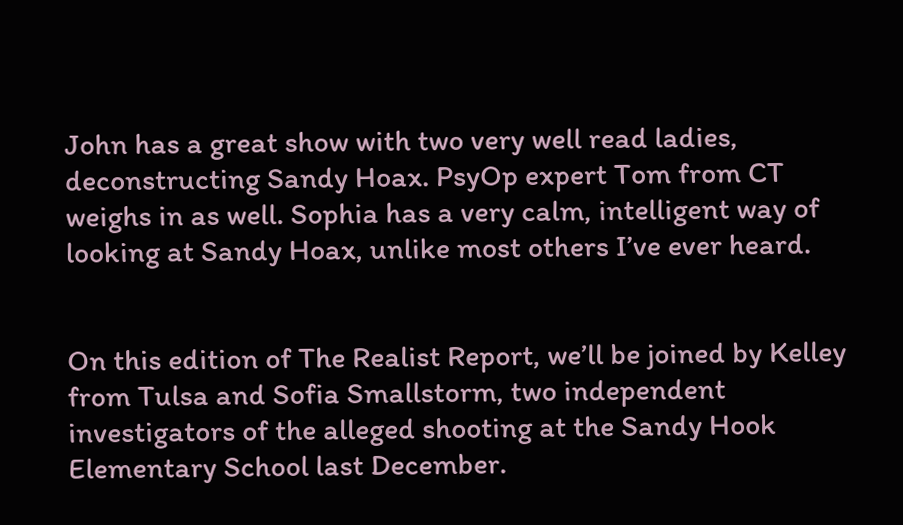John has a great show with two very well read ladies, deconstructing Sandy Hoax. PsyOp expert Tom from CT weighs in as well. Sophia has a very calm, intelligent way of looking at Sandy Hoax, unlike most others I’ve ever heard.


On this edition of The Realist Report, we’ll be joined by Kelley from Tulsa and Sofia Smallstorm, two independent investigators of the alleged shooting at the Sandy Hook Elementary School last December.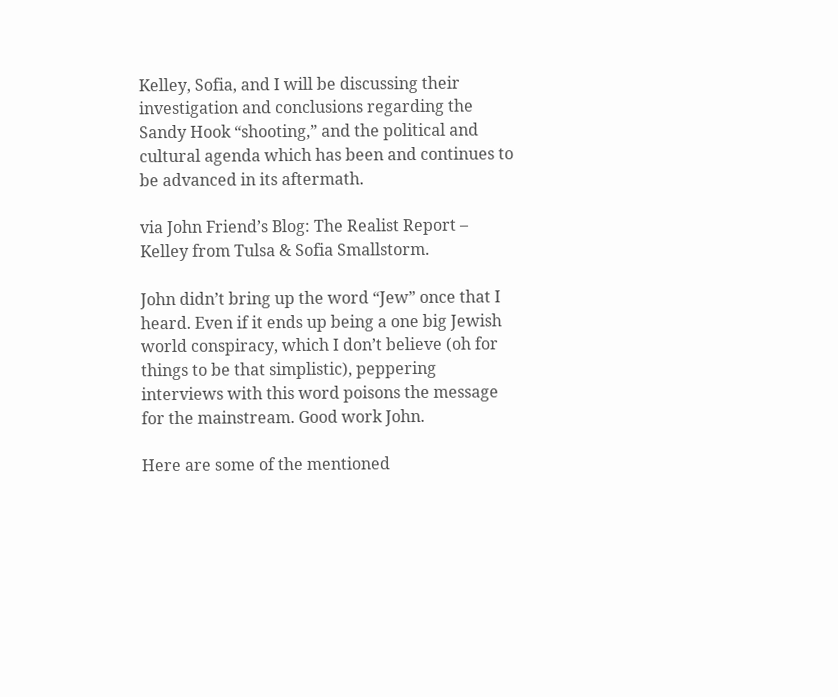Kelley, Sofia, and I will be discussing their investigation and conclusions regarding the Sandy Hook “shooting,” and the political and cultural agenda which has been and continues to be advanced in its aftermath.

via John Friend’s Blog: The Realist Report – Kelley from Tulsa & Sofia Smallstorm.

John didn’t bring up the word “Jew” once that I heard. Even if it ends up being a one big Jewish world conspiracy, which I don’t believe (oh for things to be that simplistic), peppering interviews with this word poisons the message for the mainstream. Good work John.

Here are some of the mentioned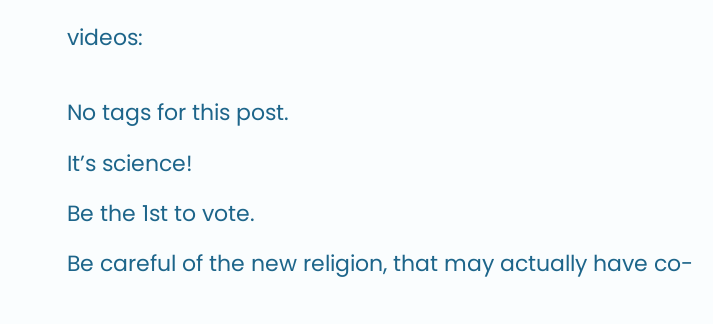videos:


No tags for this post.

It’s science!

Be the 1st to vote.

Be careful of the new religion, that may actually have co-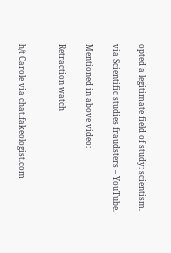opted a legitimate field of study: scientism.

via Scientific studies fraudsters – YouTube.

Mentioned in above video:

Retraction watch


h/t Carole via chat.fakeologist.com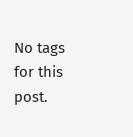No tags for this post.